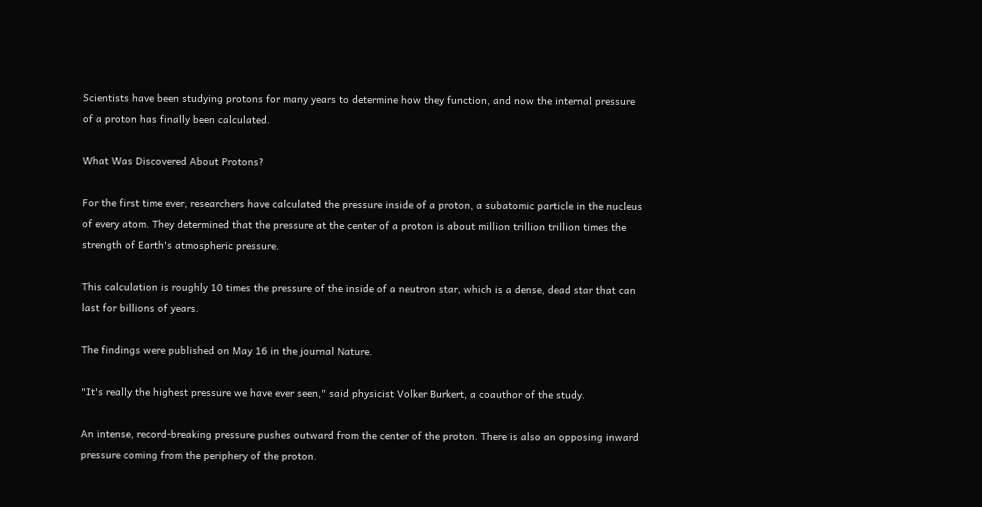Scientists have been studying protons for many years to determine how they function, and now the internal pressure of a proton has finally been calculated.

What Was Discovered About Protons?

For the first time ever, researchers have calculated the pressure inside of a proton, a subatomic particle in the nucleus of every atom. They determined that the pressure at the center of a proton is about million trillion trillion times the strength of Earth's atmospheric pressure.

This calculation is roughly 10 times the pressure of the inside of a neutron star, which is a dense, dead star that can last for billions of years.

The findings were published on May 16 in the journal Nature.

"It's really the highest pressure we have ever seen," said physicist Volker Burkert, a coauthor of the study.

An intense, record-breaking pressure pushes outward from the center of the proton. There is also an opposing inward pressure coming from the periphery of the proton.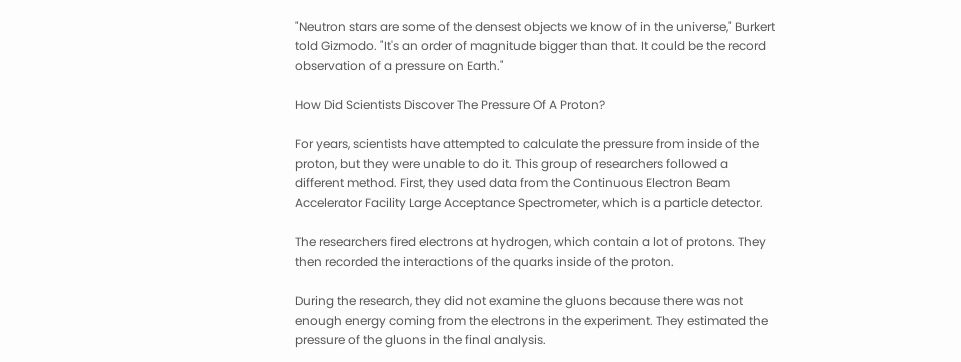"Neutron stars are some of the densest objects we know of in the universe," Burkert told Gizmodo. "It's an order of magnitude bigger than that. It could be the record observation of a pressure on Earth."

How Did Scientists Discover The Pressure Of A Proton?

For years, scientists have attempted to calculate the pressure from inside of the proton, but they were unable to do it. This group of researchers followed a different method. First, they used data from the Continuous Electron Beam Accelerator Facility Large Acceptance Spectrometer, which is a particle detector.

The researchers fired electrons at hydrogen, which contain a lot of protons. They then recorded the interactions of the quarks inside of the proton.

During the research, they did not examine the gluons because there was not enough energy coming from the electrons in the experiment. They estimated the pressure of the gluons in the final analysis.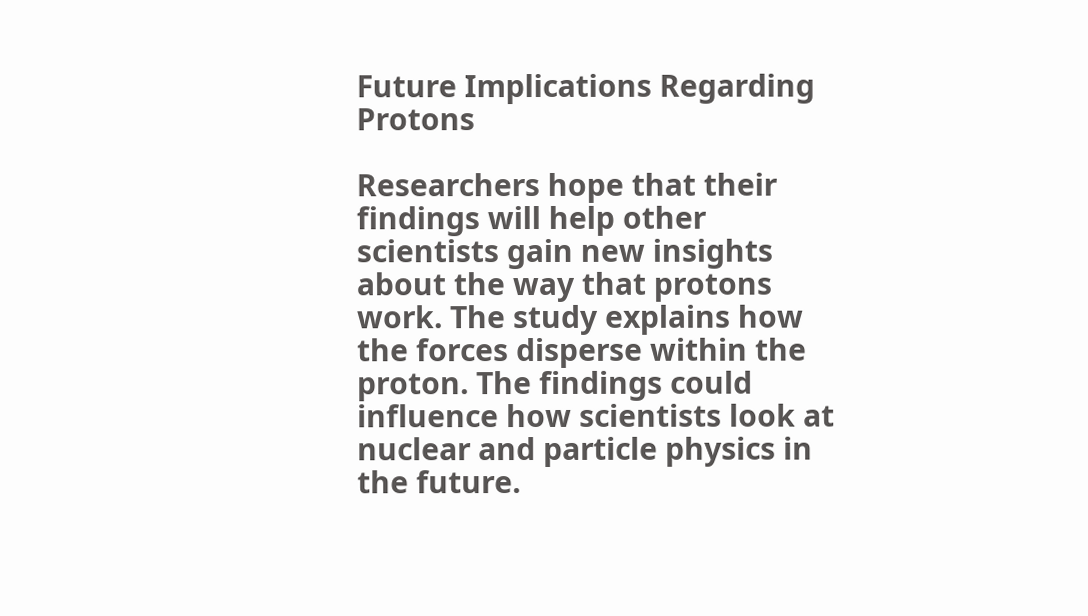Future Implications Regarding Protons

Researchers hope that their findings will help other scientists gain new insights about the way that protons work. The study explains how the forces disperse within the proton. The findings could influence how scientists look at nuclear and particle physics in the future.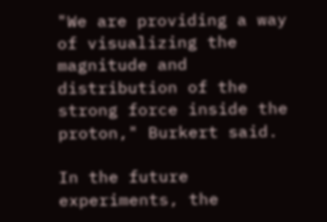"We are providing a way of visualizing the magnitude and distribution of the strong force inside the proton," Burkert said.

In the future experiments, the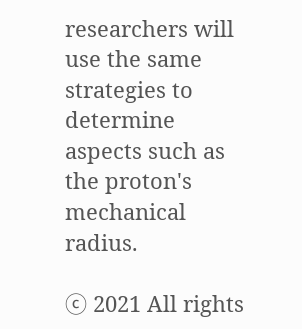researchers will use the same strategies to determine aspects such as the proton's mechanical radius.

ⓒ 2021 All rights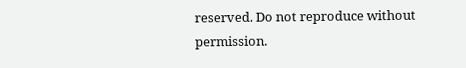reserved. Do not reproduce without permission.